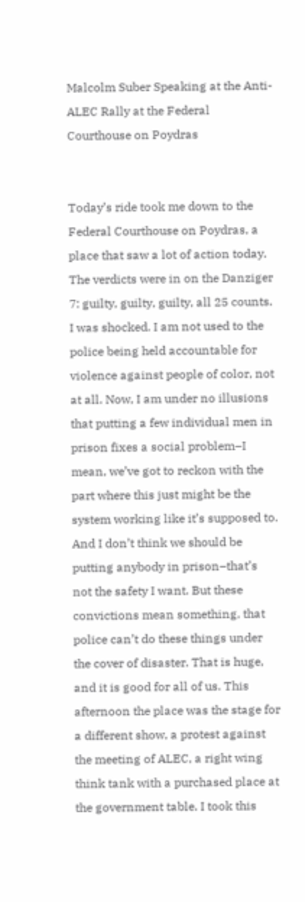Malcolm Suber Speaking at the Anti-ALEC Rally at the Federal Courthouse on Poydras


Today’s ride took me down to the Federal Courthouse on Poydras, a place that saw a lot of action today. The verdicts were in on the Danziger 7: guilty, guilty, guilty, all 25 counts. I was shocked. I am not used to the police being held accountable for violence against people of color, not at all. Now, I am under no illusions that putting a few individual men in prison fixes a social problem–I mean, we’ve got to reckon with the part where this just might be the system working like it’s supposed to. And I don’t think we should be putting anybody in prison–that’s not the safety I want. But these convictions mean something, that police can’t do these things under the cover of disaster. That is huge, and it is good for all of us. This afternoon the place was the stage for a different show, a protest against the meeting of ALEC, a right wing think tank with a purchased place at the government table. I took this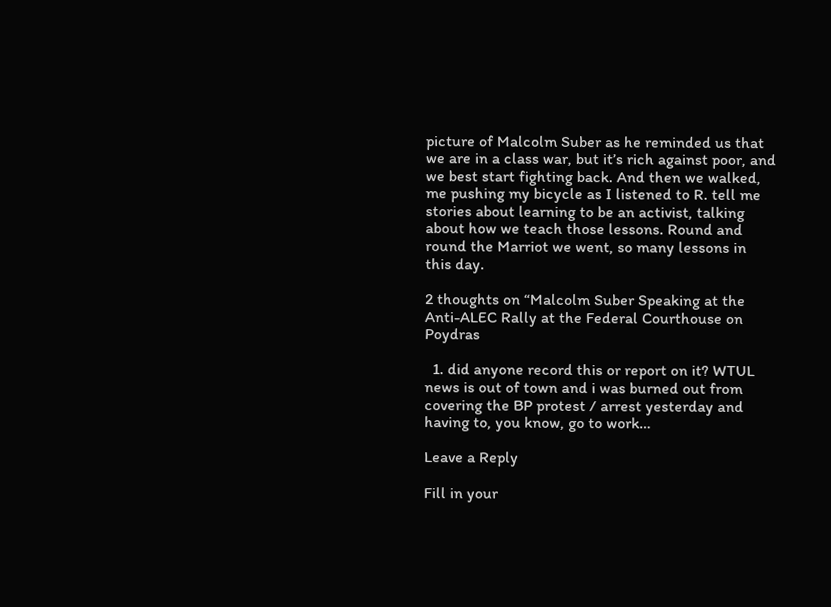picture of Malcolm Suber as he reminded us that we are in a class war, but it’s rich against poor, and we best start fighting back. And then we walked, me pushing my bicycle as I listened to R. tell me stories about learning to be an activist, talking about how we teach those lessons. Round and round the Marriot we went, so many lessons in this day.

2 thoughts on “Malcolm Suber Speaking at the Anti-ALEC Rally at the Federal Courthouse on Poydras

  1. did anyone record this or report on it? WTUL news is out of town and i was burned out from covering the BP protest / arrest yesterday and having to, you know, go to work…

Leave a Reply

Fill in your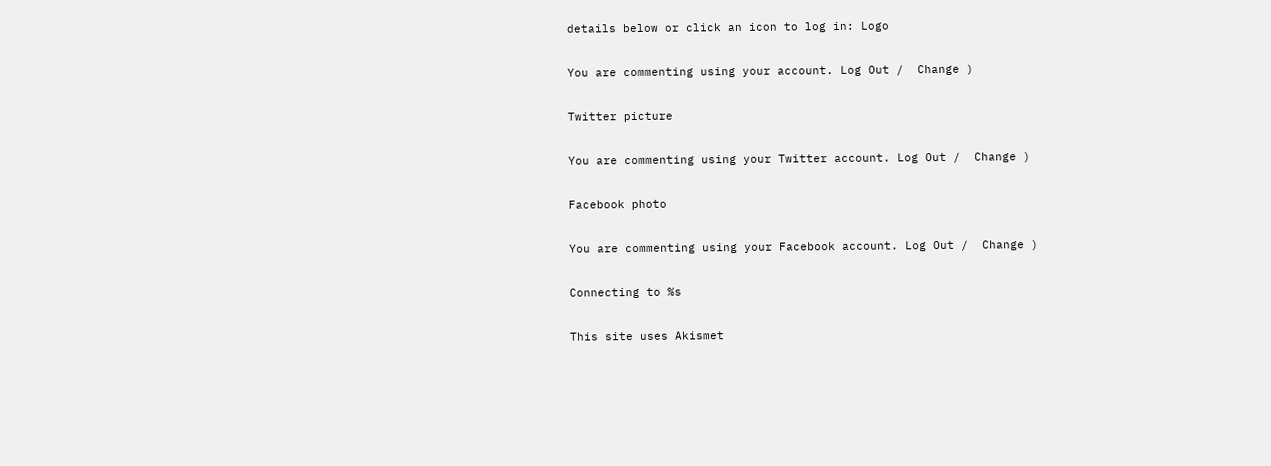details below or click an icon to log in: Logo

You are commenting using your account. Log Out /  Change )

Twitter picture

You are commenting using your Twitter account. Log Out /  Change )

Facebook photo

You are commenting using your Facebook account. Log Out /  Change )

Connecting to %s

This site uses Akismet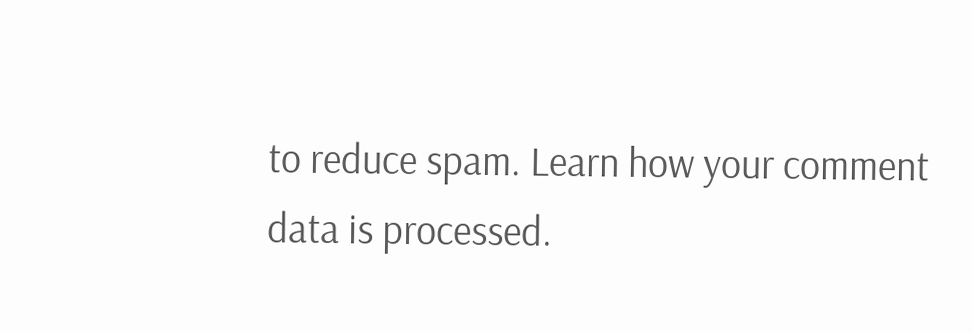to reduce spam. Learn how your comment data is processed.